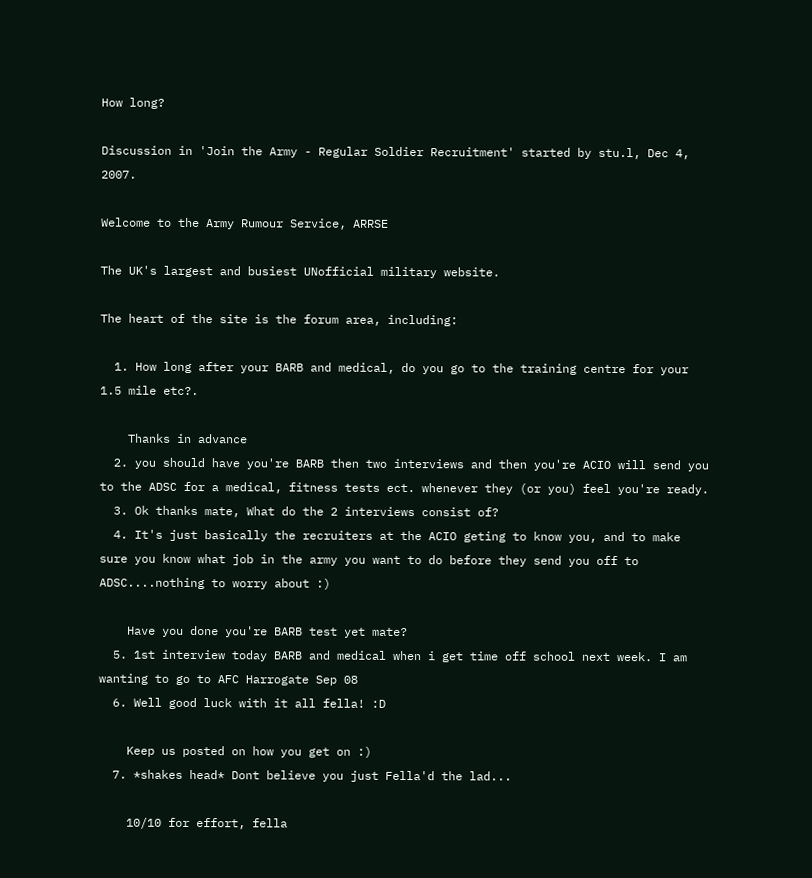How long?

Discussion in 'Join the Army - Regular Soldier Recruitment' started by stu.l, Dec 4, 2007.

Welcome to the Army Rumour Service, ARRSE

The UK's largest and busiest UNofficial military website.

The heart of the site is the forum area, including:

  1. How long after your BARB and medical, do you go to the training centre for your 1.5 mile etc?.

    Thanks in advance
  2. you should have you're BARB then two interviews and then you're ACIO will send you to the ADSC for a medical, fitness tests ect. whenever they (or you) feel you're ready.
  3. Ok thanks mate, What do the 2 interviews consist of?
  4. It's just basically the recruiters at the ACIO geting to know you, and to make sure you know what job in the army you want to do before they send you off to ADSC....nothing to worry about :)

    Have you done you're BARB test yet mate?
  5. 1st interview today BARB and medical when i get time off school next week. I am wanting to go to AFC Harrogate Sep 08
  6. Well good luck with it all fella! :D

    Keep us posted on how you get on :)
  7. *shakes head* Dont believe you just Fella'd the lad...

    10/10 for effort, fella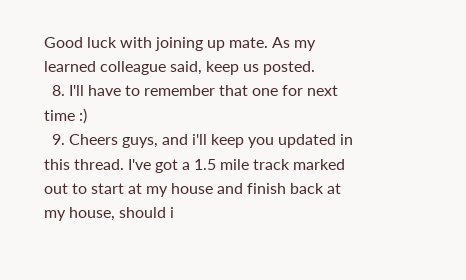Good luck with joining up mate. As my learned colleague said, keep us posted.
  8. I'll have to remember that one for next time :)
  9. Cheers guys, and i'll keep you updated in this thread. I've got a 1.5 mile track marked out to start at my house and finish back at my house, should i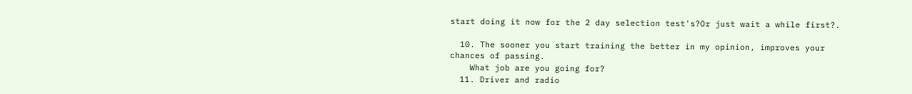start doing it now for the 2 day selection test's?Or just wait a while first?.

  10. The sooner you start training the better in my opinion, improves your chances of passing.
    What job are you going for?
  11. Driver and radio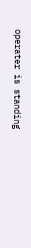operater is standing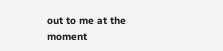out to me at the moment